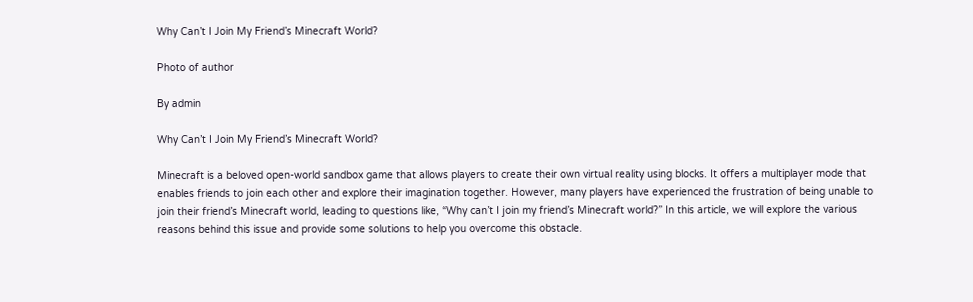Why Can’t I Join My Friend’s Minecraft World?

Photo of author

By admin

Why Can’t I Join My Friend’s Minecraft World?

Minecraft is a beloved open-world sandbox game that allows players to create their own virtual reality using blocks. It offers a multiplayer mode that enables friends to join each other and explore their imagination together. However, many players have experienced the frustration of being unable to join their friend’s Minecraft world, leading to questions like, “Why can’t I join my friend’s Minecraft world?” In this article, we will explore the various reasons behind this issue and provide some solutions to help you overcome this obstacle.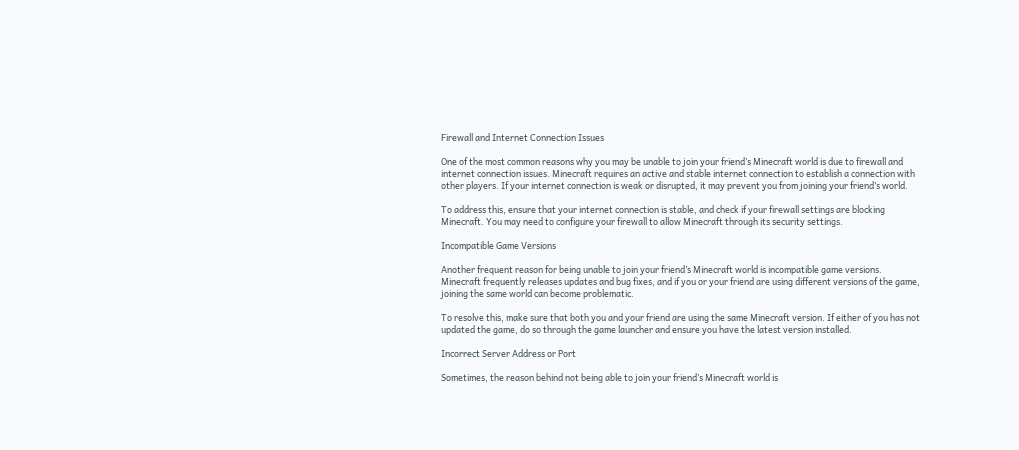Firewall and Internet Connection Issues

One of the most common reasons why you may be unable to join your friend’s Minecraft world is due to firewall and internet connection issues. Minecraft requires an active and stable internet connection to establish a connection with other players. If your internet connection is weak or disrupted, it may prevent you from joining your friend’s world.

To address this, ensure that your internet connection is stable, and check if your firewall settings are blocking Minecraft. You may need to configure your firewall to allow Minecraft through its security settings.

Incompatible Game Versions

Another frequent reason for being unable to join your friend’s Minecraft world is incompatible game versions. Minecraft frequently releases updates and bug fixes, and if you or your friend are using different versions of the game, joining the same world can become problematic.

To resolve this, make sure that both you and your friend are using the same Minecraft version. If either of you has not updated the game, do so through the game launcher and ensure you have the latest version installed.

Incorrect Server Address or Port

Sometimes, the reason behind not being able to join your friend’s Minecraft world is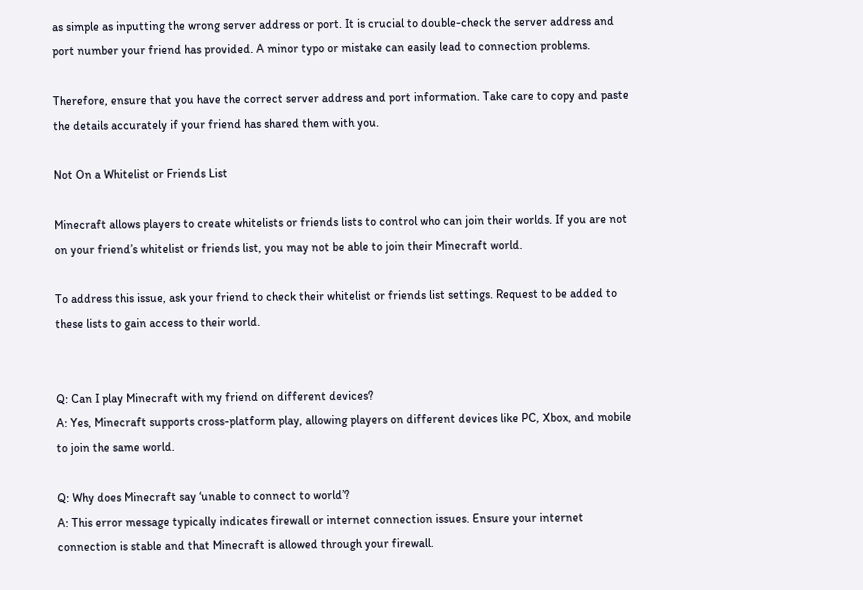as simple as inputting the wrong server address or port. It is crucial to double-check the server address and port number your friend has provided. A minor typo or mistake can easily lead to connection problems.

Therefore, ensure that you have the correct server address and port information. Take care to copy and paste the details accurately if your friend has shared them with you.

Not On a Whitelist or Friends List

Minecraft allows players to create whitelists or friends lists to control who can join their worlds. If you are not on your friend’s whitelist or friends list, you may not be able to join their Minecraft world.

To address this issue, ask your friend to check their whitelist or friends list settings. Request to be added to these lists to gain access to their world.


Q: Can I play Minecraft with my friend on different devices?
A: Yes, Minecraft supports cross-platform play, allowing players on different devices like PC, Xbox, and mobile to join the same world.

Q: Why does Minecraft say ‘unable to connect to world’?
A: This error message typically indicates firewall or internet connection issues. Ensure your internet connection is stable and that Minecraft is allowed through your firewall.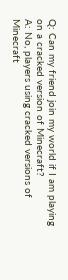Q: Can my friend join my world if I am playing on a cracked version of Minecraft?
A: No, players using cracked versions of Minecraft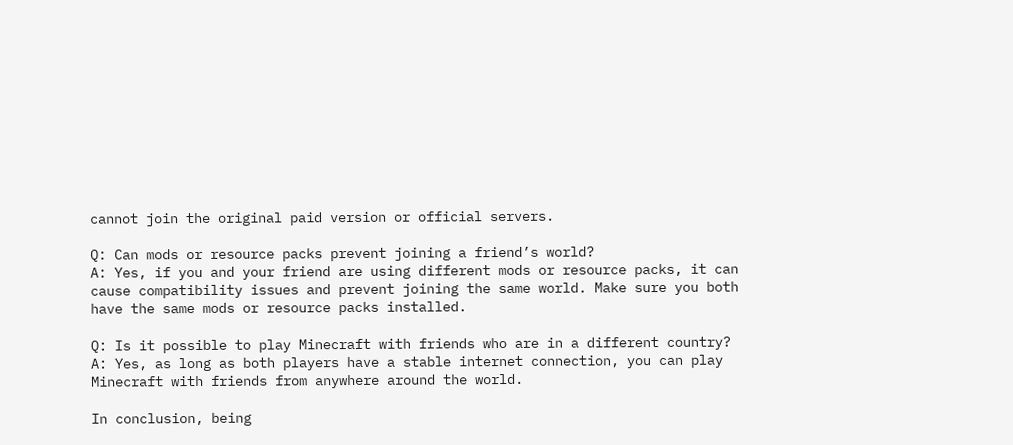cannot join the original paid version or official servers.

Q: Can mods or resource packs prevent joining a friend’s world?
A: Yes, if you and your friend are using different mods or resource packs, it can cause compatibility issues and prevent joining the same world. Make sure you both have the same mods or resource packs installed.

Q: Is it possible to play Minecraft with friends who are in a different country?
A: Yes, as long as both players have a stable internet connection, you can play Minecraft with friends from anywhere around the world.

In conclusion, being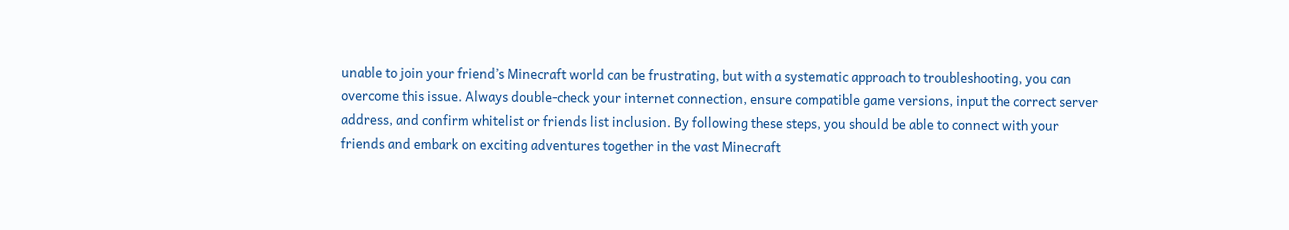unable to join your friend’s Minecraft world can be frustrating, but with a systematic approach to troubleshooting, you can overcome this issue. Always double-check your internet connection, ensure compatible game versions, input the correct server address, and confirm whitelist or friends list inclusion. By following these steps, you should be able to connect with your friends and embark on exciting adventures together in the vast Minecraft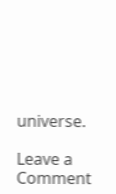universe.

Leave a Comment